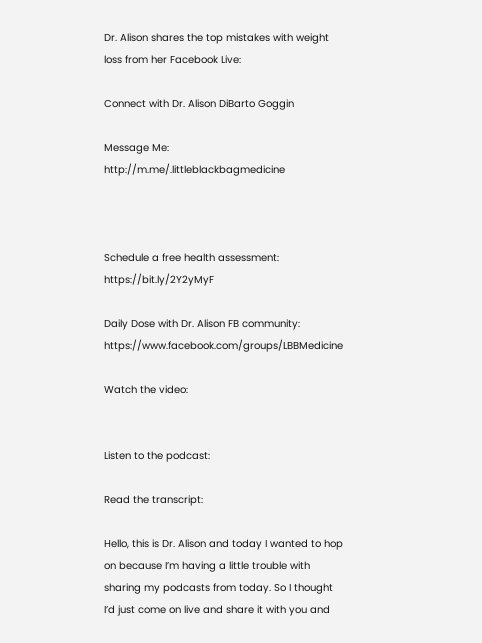Dr. Alison shares the top mistakes with weight loss from her Facebook Live:

Connect with Dr. Alison DiBarto Goggin

Message Me: http://m.me/.littleblackbagmedicine



Schedule a free health assessment: https://bit.ly/2Y2yMyF

Daily Dose with Dr. Alison FB community: https://www.facebook.com/groups/LBBMedicine

Watch the video:


Listen to the podcast:

Read the transcript:

Hello, this is Dr. Alison and today I wanted to hop on because I’m having a little trouble with sharing my podcasts from today. So I thought I’d just come on live and share it with you and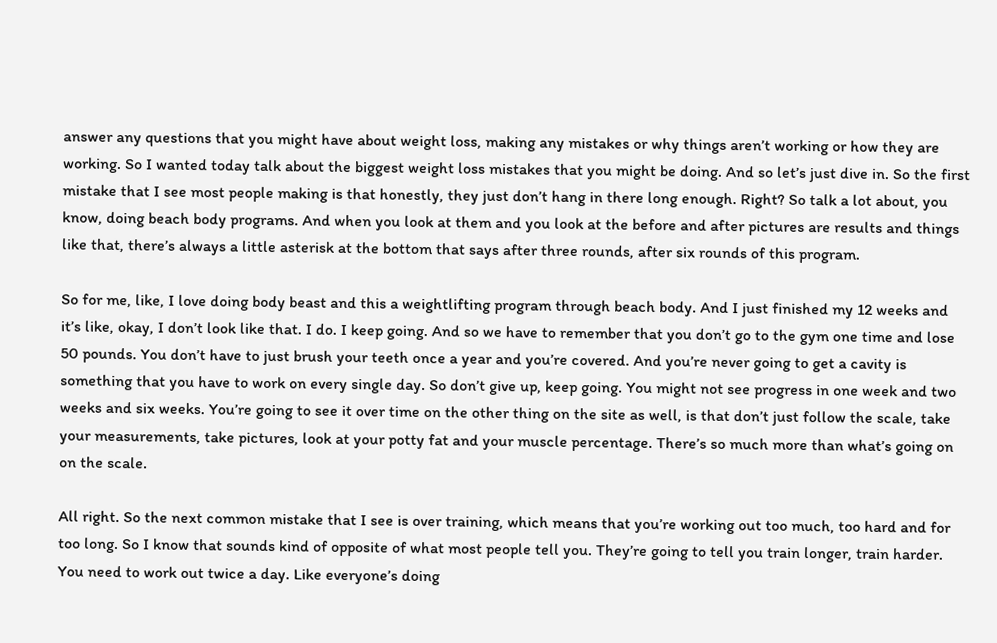answer any questions that you might have about weight loss, making any mistakes or why things aren’t working or how they are working. So I wanted today talk about the biggest weight loss mistakes that you might be doing. And so let’s just dive in. So the first mistake that I see most people making is that honestly, they just don’t hang in there long enough. Right? So talk a lot about, you know, doing beach body programs. And when you look at them and you look at the before and after pictures are results and things like that, there’s always a little asterisk at the bottom that says after three rounds, after six rounds of this program.

So for me, like, I love doing body beast and this a weightlifting program through beach body. And I just finished my 12 weeks and it’s like, okay, I don’t look like that. I do. I keep going. And so we have to remember that you don’t go to the gym one time and lose 50 pounds. You don’t have to just brush your teeth once a year and you’re covered. And you’re never going to get a cavity is something that you have to work on every single day. So don’t give up, keep going. You might not see progress in one week and two weeks and six weeks. You’re going to see it over time on the other thing on the site as well, is that don’t just follow the scale, take your measurements, take pictures, look at your potty fat and your muscle percentage. There’s so much more than what’s going on on the scale.

All right. So the next common mistake that I see is over training, which means that you’re working out too much, too hard and for too long. So I know that sounds kind of opposite of what most people tell you. They’re going to tell you train longer, train harder. You need to work out twice a day. Like everyone’s doing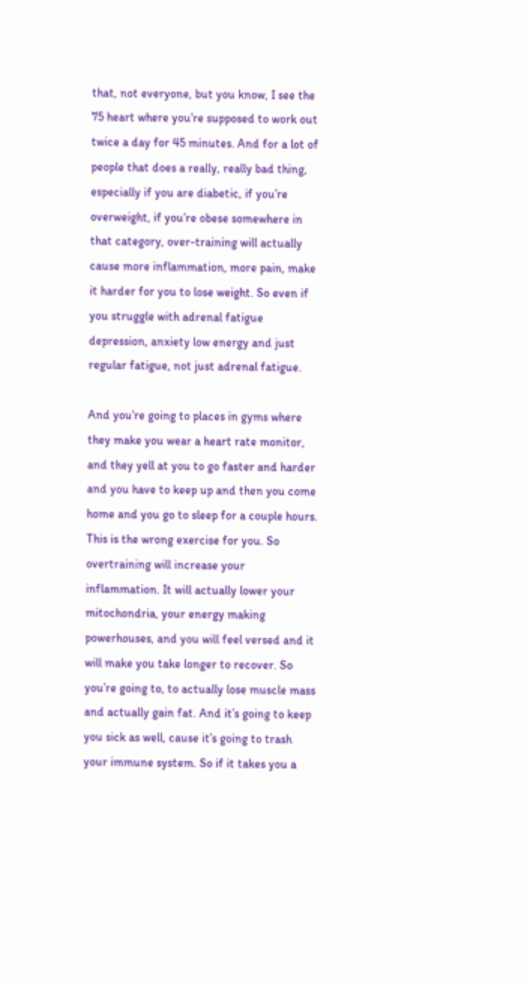that, not everyone, but you know, I see the 75 heart where you’re supposed to work out twice a day for 45 minutes. And for a lot of people that does a really, really bad thing, especially if you are diabetic, if you’re overweight, if you’re obese somewhere in that category, over-training will actually cause more inflammation, more pain, make it harder for you to lose weight. So even if you struggle with adrenal fatigue depression, anxiety low energy and just regular fatigue, not just adrenal fatigue.

And you’re going to places in gyms where they make you wear a heart rate monitor, and they yell at you to go faster and harder and you have to keep up and then you come home and you go to sleep for a couple hours. This is the wrong exercise for you. So overtraining will increase your inflammation. It will actually lower your mitochondria, your energy making powerhouses, and you will feel versed and it will make you take longer to recover. So you’re going to, to actually lose muscle mass and actually gain fat. And it’s going to keep you sick as well, cause it’s going to trash your immune system. So if it takes you a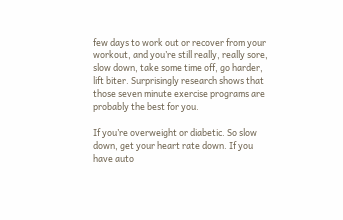few days to work out or recover from your workout, and you’re still really, really sore, slow down, take some time off, go harder, lift biter. Surprisingly research shows that those seven minute exercise programs are probably the best for you.

If you’re overweight or diabetic. So slow down, get your heart rate down. If you have auto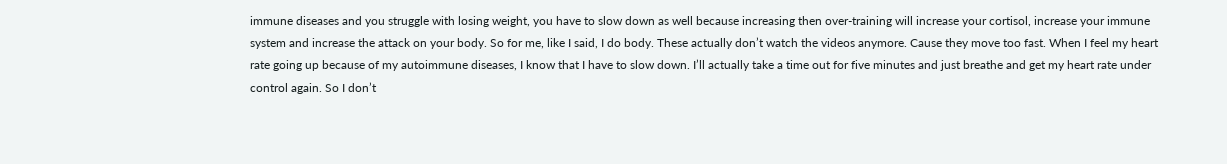immune diseases and you struggle with losing weight, you have to slow down as well because increasing then over-training will increase your cortisol, increase your immune system and increase the attack on your body. So for me, like I said, I do body. These actually don’t watch the videos anymore. Cause they move too fast. When I feel my heart rate going up because of my autoimmune diseases, I know that I have to slow down. I’ll actually take a time out for five minutes and just breathe and get my heart rate under control again. So I don’t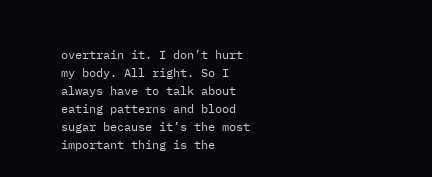overtrain it. I don’t hurt my body. All right. So I always have to talk about eating patterns and blood sugar because it’s the most important thing is the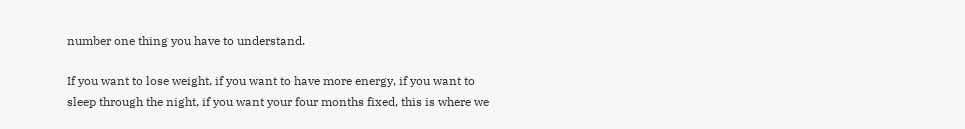number one thing you have to understand.

If you want to lose weight, if you want to have more energy, if you want to sleep through the night, if you want your four months fixed, this is where we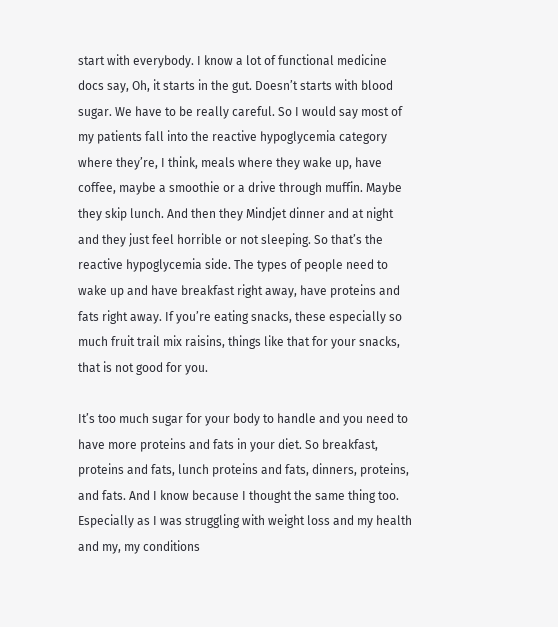start with everybody. I know a lot of functional medicine docs say, Oh, it starts in the gut. Doesn’t starts with blood sugar. We have to be really careful. So I would say most of my patients fall into the reactive hypoglycemia category where they’re, I think, meals where they wake up, have coffee, maybe a smoothie or a drive through muffin. Maybe they skip lunch. And then they Mindjet dinner and at night and they just feel horrible or not sleeping. So that’s the reactive hypoglycemia side. The types of people need to wake up and have breakfast right away, have proteins and fats right away. If you’re eating snacks, these especially so much fruit trail mix raisins, things like that for your snacks, that is not good for you.

It’s too much sugar for your body to handle and you need to have more proteins and fats in your diet. So breakfast, proteins and fats, lunch proteins and fats, dinners, proteins, and fats. And I know because I thought the same thing too. Especially as I was struggling with weight loss and my health and my, my conditions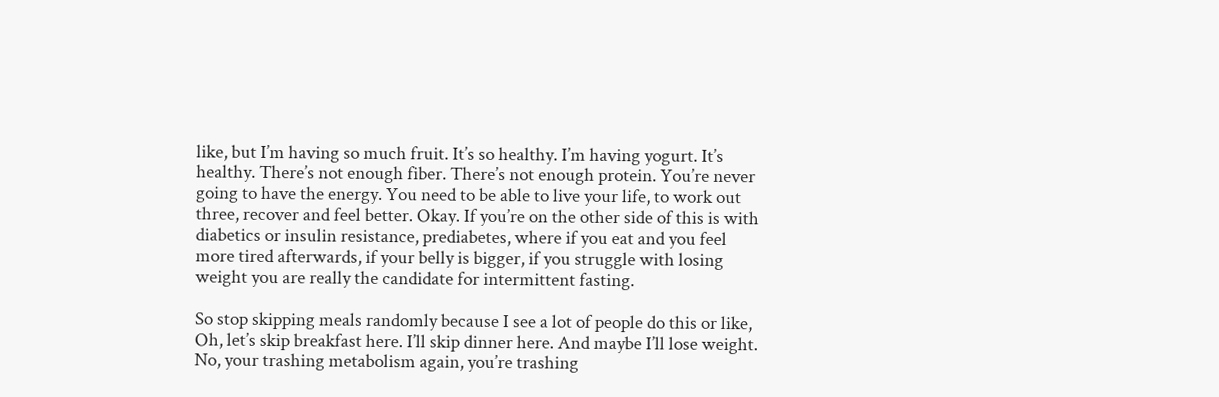like, but I’m having so much fruit. It’s so healthy. I’m having yogurt. It’s healthy. There’s not enough fiber. There’s not enough protein. You’re never going to have the energy. You need to be able to live your life, to work out three, recover and feel better. Okay. If you’re on the other side of this is with diabetics or insulin resistance, prediabetes, where if you eat and you feel more tired afterwards, if your belly is bigger, if you struggle with losing weight you are really the candidate for intermittent fasting.

So stop skipping meals randomly because I see a lot of people do this or like, Oh, let’s skip breakfast here. I’ll skip dinner here. And maybe I’ll lose weight. No, your trashing metabolism again, you’re trashing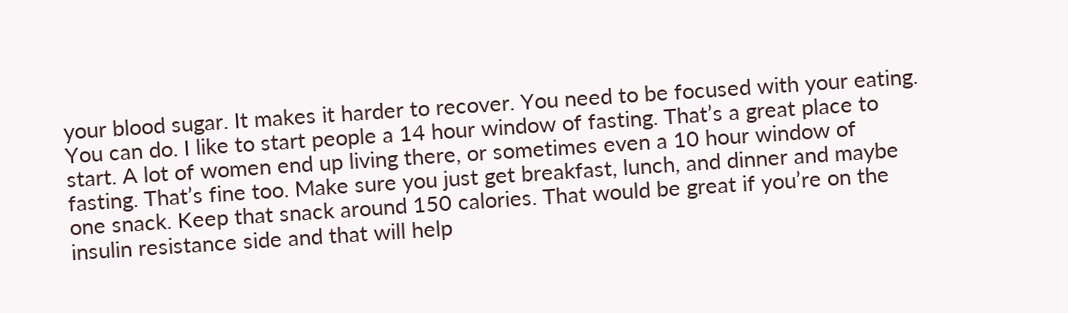your blood sugar. It makes it harder to recover. You need to be focused with your eating. You can do. I like to start people a 14 hour window of fasting. That’s a great place to start. A lot of women end up living there, or sometimes even a 10 hour window of fasting. That’s fine too. Make sure you just get breakfast, lunch, and dinner and maybe one snack. Keep that snack around 150 calories. That would be great if you’re on the insulin resistance side and that will help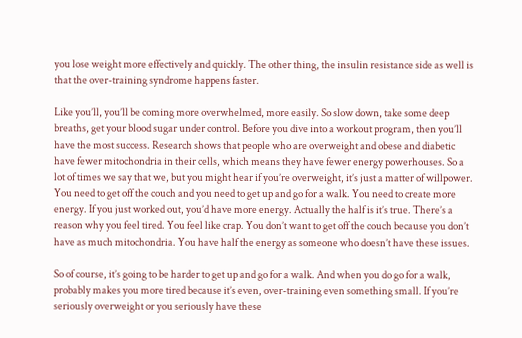you lose weight more effectively and quickly. The other thing, the insulin resistance side as well is that the over-training syndrome happens faster.

Like you’ll, you’ll be coming more overwhelmed, more easily. So slow down, take some deep breaths, get your blood sugar under control. Before you dive into a workout program, then you’ll have the most success. Research shows that people who are overweight and obese and diabetic have fewer mitochondria in their cells, which means they have fewer energy powerhouses. So a lot of times we say that we, but you might hear if you’re overweight, it’s just a matter of willpower. You need to get off the couch and you need to get up and go for a walk. You need to create more energy. If you just worked out, you’d have more energy. Actually the half is it’s true. There’s a reason why you feel tired. You feel like crap. You don’t want to get off the couch because you don’t have as much mitochondria. You have half the energy as someone who doesn’t have these issues.

So of course, it’s going to be harder to get up and go for a walk. And when you do go for a walk, probably makes you more tired because it’s even, over-training even something small. If you’re seriously overweight or you seriously have these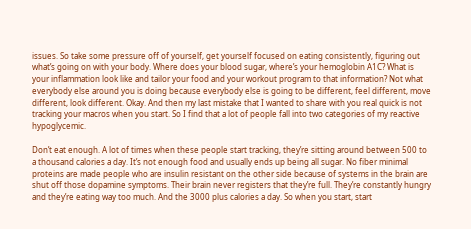issues. So take some pressure off of yourself, get yourself focused on eating consistently, figuring out what’s going on with your body. Where does your blood sugar, where’s your hemoglobin A1C? What is your inflammation look like and tailor your food and your workout program to that information? Not what everybody else around you is doing because everybody else is going to be different, feel different, move different, look different. Okay. And then my last mistake that I wanted to share with you real quick is not tracking your macros when you start. So I find that a lot of people fall into two categories of my reactive hypoglycemic.

Don’t eat enough. A lot of times when these people start tracking, they’re sitting around between 500 to a thousand calories a day. It’s not enough food and usually ends up being all sugar. No fiber minimal proteins are made people who are insulin resistant on the other side because of systems in the brain are shut off those dopamine symptoms. Their brain never registers that they’re full. They’re constantly hungry and they’re eating way too much. And the 3000 plus calories a day. So when you start, start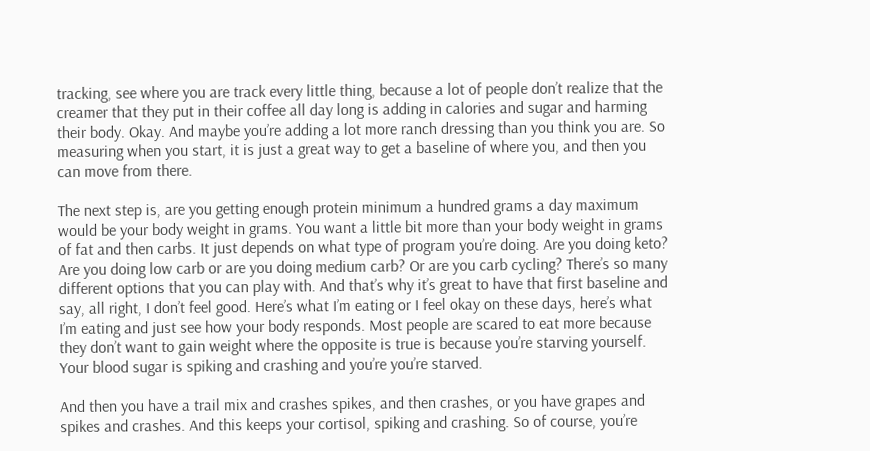tracking, see where you are track every little thing, because a lot of people don’t realize that the creamer that they put in their coffee all day long is adding in calories and sugar and harming their body. Okay. And maybe you’re adding a lot more ranch dressing than you think you are. So measuring when you start, it is just a great way to get a baseline of where you, and then you can move from there.

The next step is, are you getting enough protein minimum a hundred grams a day maximum would be your body weight in grams. You want a little bit more than your body weight in grams of fat and then carbs. It just depends on what type of program you’re doing. Are you doing keto? Are you doing low carb or are you doing medium carb? Or are you carb cycling? There’s so many different options that you can play with. And that’s why it’s great to have that first baseline and say, all right, I don’t feel good. Here’s what I’m eating or I feel okay on these days, here’s what I’m eating and just see how your body responds. Most people are scared to eat more because they don’t want to gain weight where the opposite is true is because you’re starving yourself. Your blood sugar is spiking and crashing and you’re you’re starved.

And then you have a trail mix and crashes spikes, and then crashes, or you have grapes and spikes and crashes. And this keeps your cortisol, spiking and crashing. So of course, you’re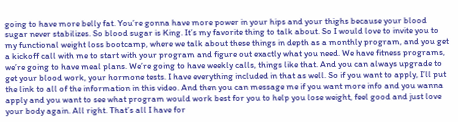going to have more belly fat. You’re gonna have more power in your hips and your thighs because your blood sugar never stabilizes. So blood sugar is King. It’s my favorite thing to talk about. So I would love to invite you to my functional weight loss bootcamp, where we talk about these things in depth as a monthly program, and you get a kickoff call with me to start with your program and figure out exactly what you need. We have fitness programs, we’re going to have meal plans. We’re going to have weekly calls, things like that. And you can always upgrade to get your blood work, your hormone tests. I have everything included in that as well. So if you want to apply, I’ll put the link to all of the information in this video. And then you can message me if you want more info and you wanna apply and you want to see what program would work best for you to help you lose weight, feel good and just love your body again. All right. That’s all I have for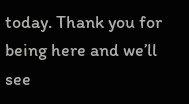today. Thank you for being here and we’ll see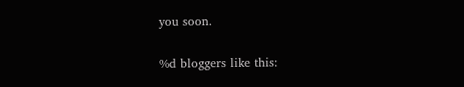you soon.

%d bloggers like this: